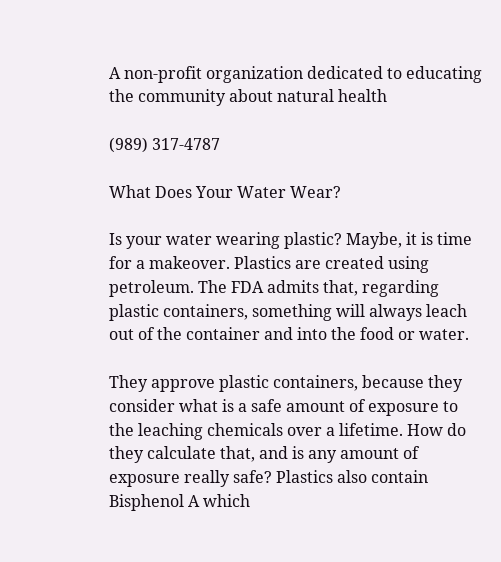A non-profit organization dedicated to educating the community about natural health

(989) 317-4787

What Does Your Water Wear?

Is your water wearing plastic? Maybe, it is time for a makeover. Plastics are created using
petroleum. The FDA admits that, regarding plastic containers, something will always leach
out of the container and into the food or water.

They approve plastic containers, because they consider what is a safe amount of exposure to the leaching chemicals over a lifetime. How do they calculate that, and is any amount of exposure really safe? Plastics also contain Bisphenol A which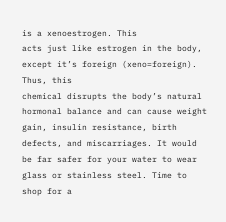is a xenoestrogen. This
acts just like estrogen in the body, except it’s foreign (xeno=foreign). Thus, this
chemical disrupts the body’s natural hormonal balance and can cause weight gain, insulin resistance, birth defects, and miscarriages. It would be far safer for your water to wear glass or stainless steel. Time to shop for a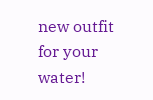new outfit for your water!